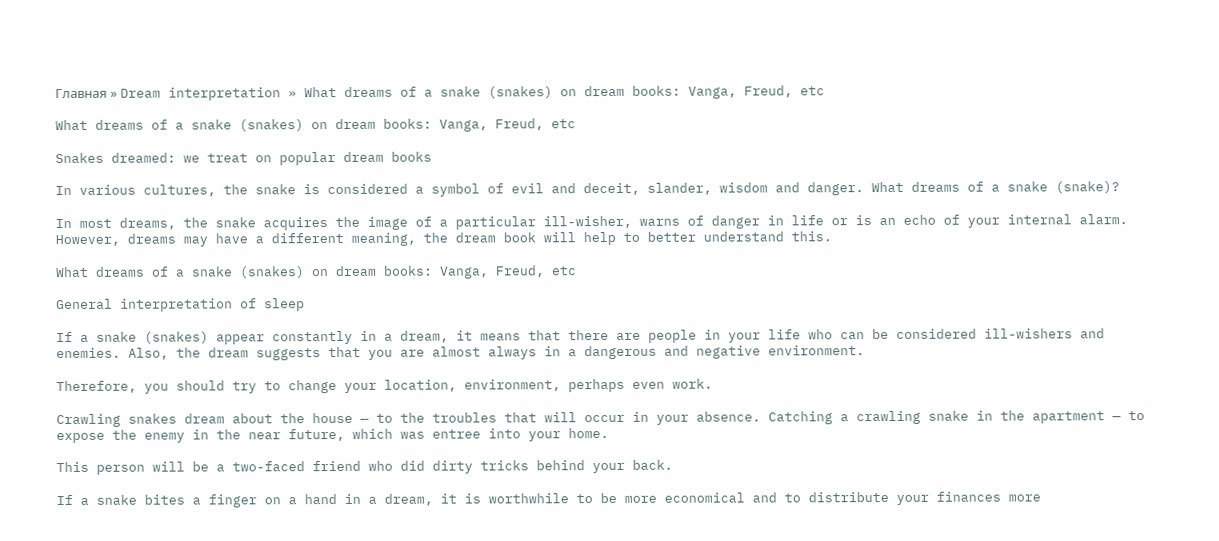Главная » Dream interpretation » What dreams of a snake (snakes) on dream books: Vanga, Freud, etc

What dreams of a snake (snakes) on dream books: Vanga, Freud, etc

Snakes dreamed: we treat on popular dream books

In various cultures, the snake is considered a symbol of evil and deceit, slander, wisdom and danger. What dreams of a snake (snake)?

In most dreams, the snake acquires the image of a particular ill-wisher, warns of danger in life or is an echo of your internal alarm. However, dreams may have a different meaning, the dream book will help to better understand this.

What dreams of a snake (snakes) on dream books: Vanga, Freud, etc

General interpretation of sleep

If a snake (snakes) appear constantly in a dream, it means that there are people in your life who can be considered ill-wishers and enemies. Also, the dream suggests that you are almost always in a dangerous and negative environment.

Therefore, you should try to change your location, environment, perhaps even work.

Crawling snakes dream about the house — to the troubles that will occur in your absence. Catching a crawling snake in the apartment — to expose the enemy in the near future, which was entree into your home.

This person will be a two-faced friend who did dirty tricks behind your back.

If a snake bites a finger on a hand in a dream, it is worthwhile to be more economical and to distribute your finances more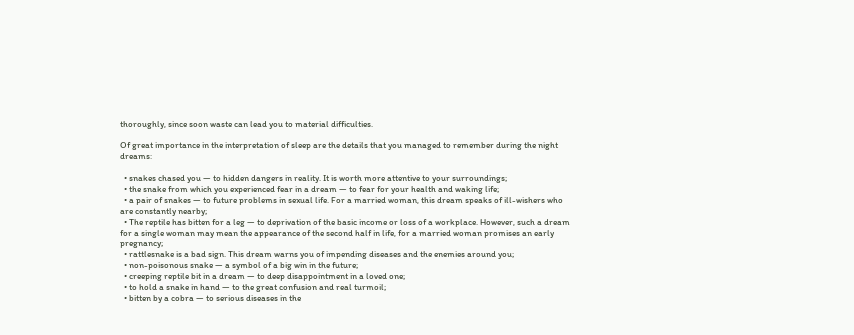thoroughly, since soon waste can lead you to material difficulties.

Of great importance in the interpretation of sleep are the details that you managed to remember during the night dreams:

  • snakes chased you — to hidden dangers in reality. It is worth more attentive to your surroundings;
  • the snake from which you experienced fear in a dream — to fear for your health and waking life;
  • a pair of snakes — to future problems in sexual life. For a married woman, this dream speaks of ill-wishers who are constantly nearby;
  • The reptile has bitten for a leg — to deprivation of the basic income or loss of a workplace. However, such a dream for a single woman may mean the appearance of the second half in life, for a married woman promises an early pregnancy;
  • rattlesnake is a bad sign. This dream warns you of impending diseases and the enemies around you;
  • non-poisonous snake — a symbol of a big win in the future;
  • creeping reptile bit in a dream — to deep disappointment in a loved one;
  • to hold a snake in hand — to the great confusion and real turmoil;
  • bitten by a cobra — to serious diseases in the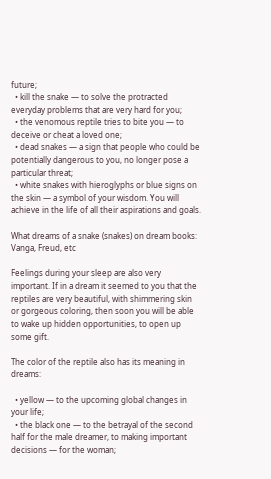future;
  • kill the snake — to solve the protracted everyday problems that are very hard for you;
  • the venomous reptile tries to bite you — to deceive or cheat a loved one;
  • dead snakes — a sign that people who could be potentially dangerous to you, no longer pose a particular threat;
  • white snakes with hieroglyphs or blue signs on the skin — a symbol of your wisdom. You will achieve in the life of all their aspirations and goals.

What dreams of a snake (snakes) on dream books: Vanga, Freud, etc

Feelings during your sleep are also very important. If in a dream it seemed to you that the reptiles are very beautiful, with shimmering skin or gorgeous coloring, then soon you will be able to wake up hidden opportunities, to open up some gift.

The color of the reptile also has its meaning in dreams:

  • yellow — to the upcoming global changes in your life;
  • the black one — to the betrayal of the second half for the male dreamer, to making important decisions — for the woman;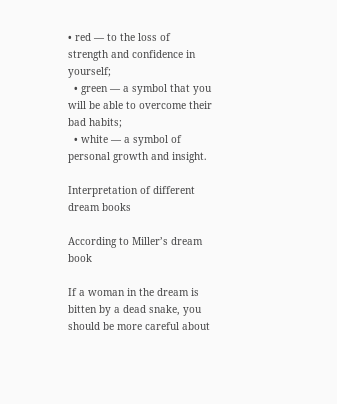• red — to the loss of strength and confidence in yourself;
  • green — a symbol that you will be able to overcome their bad habits;
  • white — a symbol of personal growth and insight.

Interpretation of different dream books

According to Miller’s dream book

If a woman in the dream is bitten by a dead snake, you should be more careful about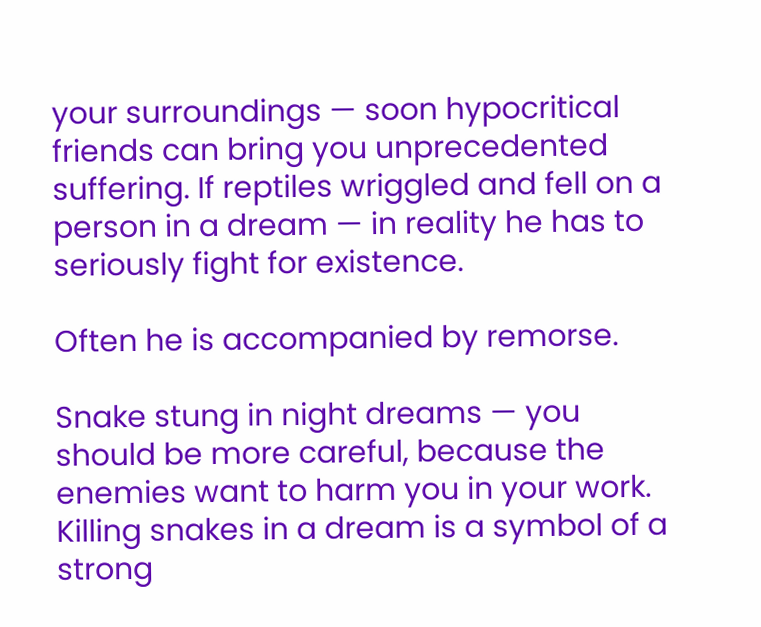your surroundings — soon hypocritical friends can bring you unprecedented suffering. If reptiles wriggled and fell on a person in a dream — in reality he has to seriously fight for existence.

Often he is accompanied by remorse.

Snake stung in night dreams — you should be more careful, because the enemies want to harm you in your work. Killing snakes in a dream is a symbol of a strong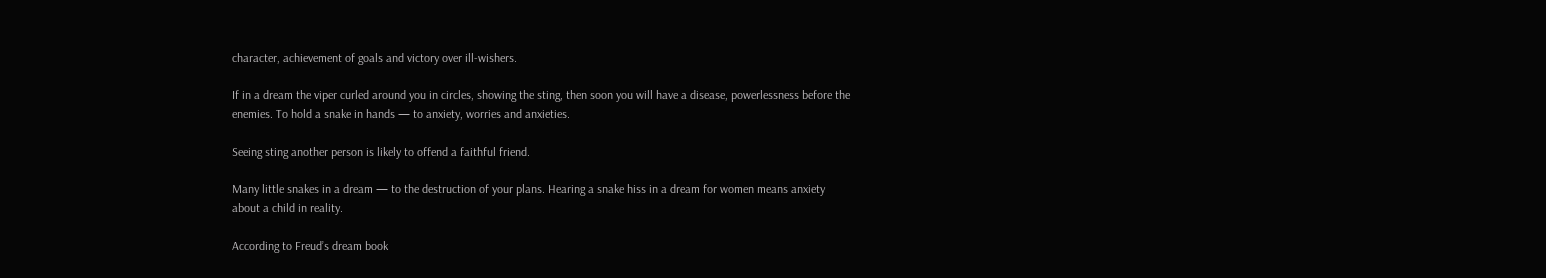character, achievement of goals and victory over ill-wishers.

If in a dream the viper curled around you in circles, showing the sting, then soon you will have a disease, powerlessness before the enemies. To hold a snake in hands — to anxiety, worries and anxieties.

Seeing sting another person is likely to offend a faithful friend.

Many little snakes in a dream — to the destruction of your plans. Hearing a snake hiss in a dream for women means anxiety about a child in reality.

According to Freud’s dream book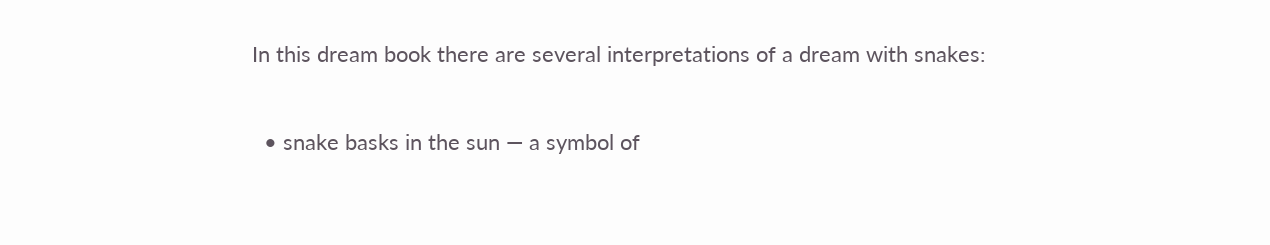In this dream book there are several interpretations of a dream with snakes:

  • snake basks in the sun — a symbol of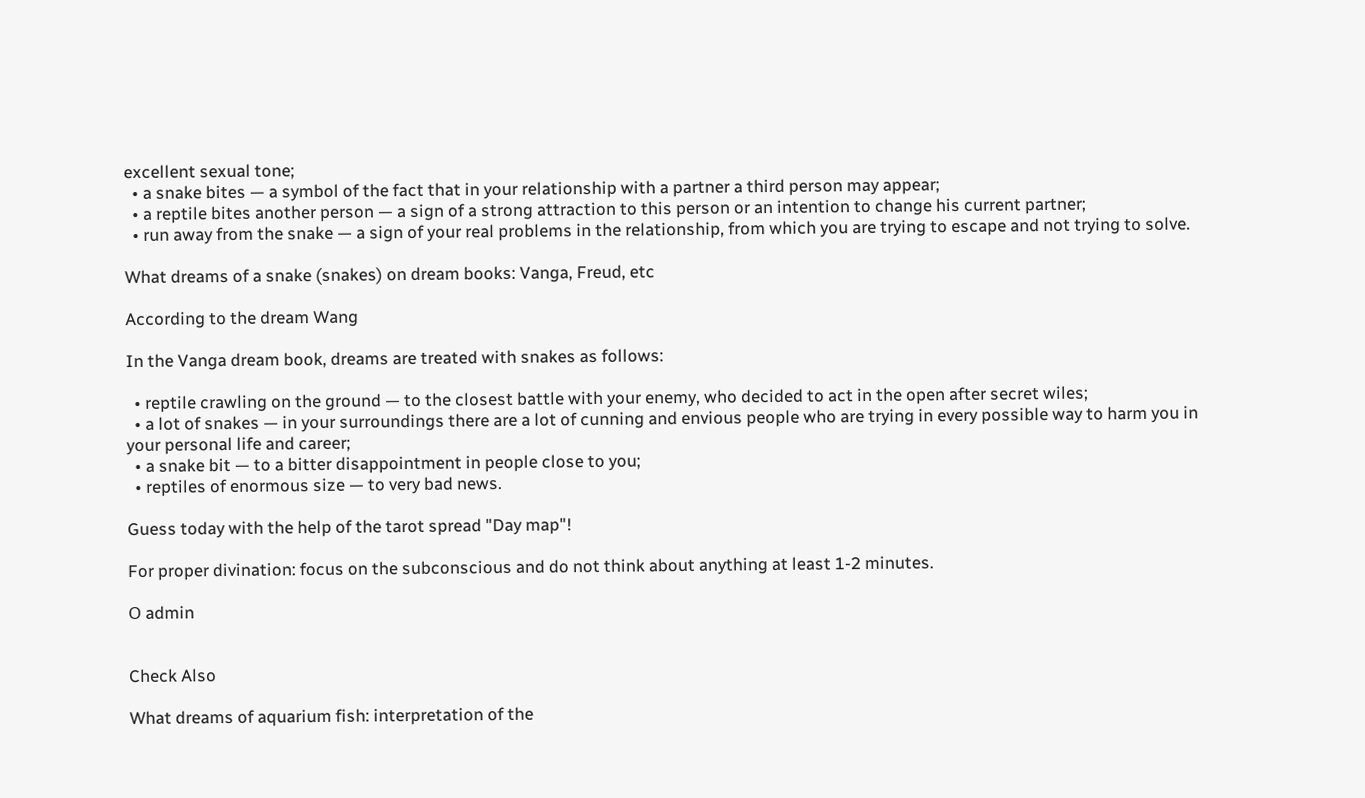excellent sexual tone;
  • a snake bites — a symbol of the fact that in your relationship with a partner a third person may appear;
  • a reptile bites another person — a sign of a strong attraction to this person or an intention to change his current partner;
  • run away from the snake — a sign of your real problems in the relationship, from which you are trying to escape and not trying to solve.

What dreams of a snake (snakes) on dream books: Vanga, Freud, etc

According to the dream Wang

In the Vanga dream book, dreams are treated with snakes as follows:

  • reptile crawling on the ground — to the closest battle with your enemy, who decided to act in the open after secret wiles;
  • a lot of snakes — in your surroundings there are a lot of cunning and envious people who are trying in every possible way to harm you in your personal life and career;
  • a snake bit — to a bitter disappointment in people close to you;
  • reptiles of enormous size — to very bad news.

Guess today with the help of the tarot spread "Day map"!

For proper divination: focus on the subconscious and do not think about anything at least 1-2 minutes.

О admin


Check Also

What dreams of aquarium fish: interpretation of the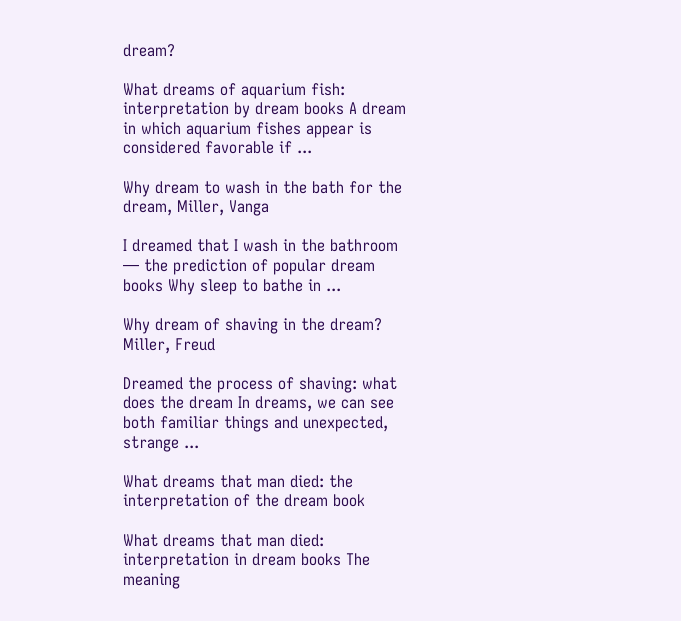dream?

What dreams of aquarium fish: interpretation by dream books A dream in which aquarium fishes appear is considered favorable if ...

Why dream to wash in the bath for the dream, Miller, Vanga

I dreamed that I wash in the bathroom — the prediction of popular dream books Why sleep to bathe in ...

Why dream of shaving in the dream? Miller, Freud

Dreamed the process of shaving: what does the dream In dreams, we can see both familiar things and unexpected, strange ...

What dreams that man died: the interpretation of the dream book

What dreams that man died: interpretation in dream books The meaning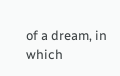of a dream, in which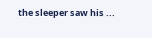the sleeper saw his ...